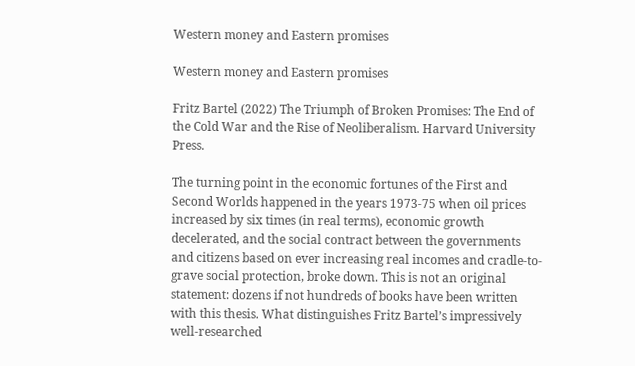Western money and Eastern promises

Western money and Eastern promises

Fritz Bartel (2022) The Triumph of Broken Promises: The End of the Cold War and the Rise of Neoliberalism. Harvard University Press.

The turning point in the economic fortunes of the First and Second Worlds happened in the years 1973-75 when oil prices increased by six times (in real terms), economic growth decelerated, and the social contract between the governments and citizens based on ever increasing real incomes and cradle-to-grave social protection, broke down. This is not an original statement: dozens if not hundreds of books have been written with this thesis. What distinguishes Fritz Bartel’s impressively well-researched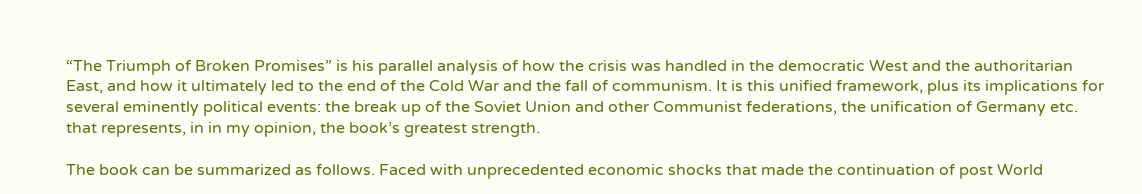“The Triumph of Broken Promises” is his parallel analysis of how the crisis was handled in the democratic West and the authoritarian East, and how it ultimately led to the end of the Cold War and the fall of communism. It is this unified framework, plus its implications for several eminently political events: the break up of the Soviet Union and other Communist federations, the unification of Germany etc. that represents, in in my opinion, the book’s greatest strength.

The book can be summarized as follows. Faced with unprecedented economic shocks that made the continuation of post World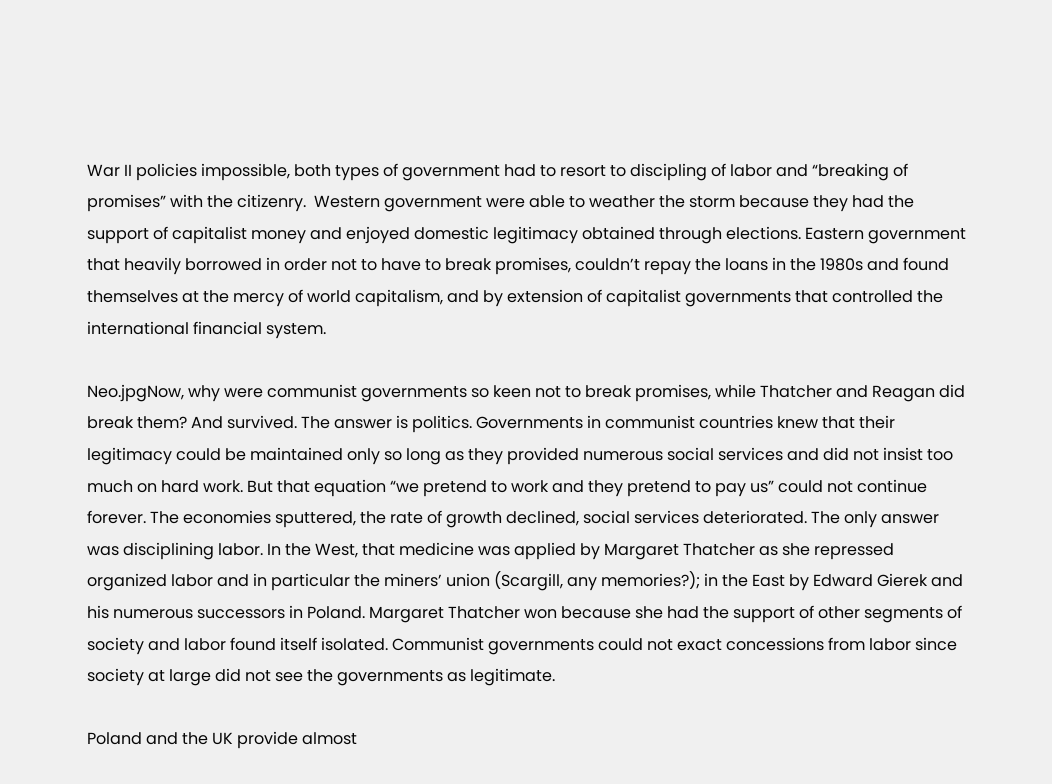War II policies impossible, both types of government had to resort to discipling of labor and “breaking of promises” with the citizenry.  Western government were able to weather the storm because they had the support of capitalist money and enjoyed domestic legitimacy obtained through elections. Eastern government that heavily borrowed in order not to have to break promises, couldn’t repay the loans in the 1980s and found themselves at the mercy of world capitalism, and by extension of capitalist governments that controlled the international financial system.

Neo.jpgNow, why were communist governments so keen not to break promises, while Thatcher and Reagan did break them? And survived. The answer is politics. Governments in communist countries knew that their legitimacy could be maintained only so long as they provided numerous social services and did not insist too much on hard work. But that equation “we pretend to work and they pretend to pay us” could not continue forever. The economies sputtered, the rate of growth declined, social services deteriorated. The only answer was disciplining labor. In the West, that medicine was applied by Margaret Thatcher as she repressed organized labor and in particular the miners’ union (Scargill, any memories?); in the East by Edward Gierek and his numerous successors in Poland. Margaret Thatcher won because she had the support of other segments of society and labor found itself isolated. Communist governments could not exact concessions from labor since society at large did not see the governments as legitimate.

Poland and the UK provide almost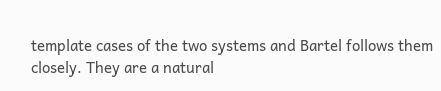template cases of the two systems and Bartel follows them closely. They are a natural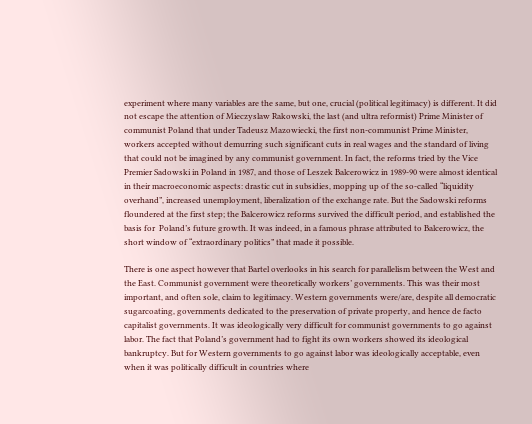experiment where many variables are the same, but one, crucial (political legitimacy) is different. It did not escape the attention of Mieczyslaw Rakowski, the last (and ultra reformist) Prime Minister of communist Poland that under Tadeusz Mazowiecki, the first non-communist Prime Minister, workers accepted without demurring such significant cuts in real wages and the standard of living that could not be imagined by any communist government. In fact, the reforms tried by the Vice Premier Sadowski in Poland in 1987, and those of Leszek Balcerowicz in 1989-90 were almost identical in their macroeconomic aspects: drastic cut in subsidies, mopping up of the so-called “liquidity overhand”, increased unemployment, liberalization of the exchange rate. But the Sadowski reforms floundered at the first step; the Balcerowicz reforms survived the difficult period, and established the basis for  Poland’s future growth. It was indeed, in a famous phrase attributed to Balcerowicz, the short window of “extraordinary politics” that made it possible.

There is one aspect however that Bartel overlooks in his search for parallelism between the West and the East. Communist government were theoretically workers’ governments. This was their most important, and often sole, claim to legitimacy. Western governments were/are, despite all democratic sugarcoating, governments dedicated to the preservation of private property, and hence de facto capitalist governments. It was ideologically very difficult for communist governments to go against labor. The fact that Poland’s government had to fight its own workers showed its ideological bankruptcy. But for Western governments to go against labor was ideologically acceptable, even when it was politically difficult in countries where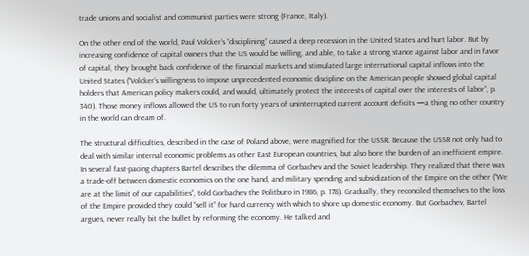trade unions and socialist and communist parties were strong (France, Italy).

On the other end of the world, Paul Volcker’s “disciplining” caused a deep recession in the United States and hurt labor. But by increasing confidence of capital owners that the US would be willing, and able, to take a strong stance against labor and in favor of capital, they brought back confidence of the financial markets and stimulated large international capital inflows into the United States (“Volcker’s willingness to impose unprecedented economic discipline on the American people showed global capital holders that American policy makers could, and would, ultimately protect the interests of capital over the interests of labor”, p. 340). Those money inflows allowed the US to run forty years of uninterrupted current account deficits —a thing no other country in the world can dream of.

The structural difficulties, described in the case of Poland above, were magnified for the USSR. Because the USSR not only had to deal with similar internal economic problems as other East European countries, but also bore the burden of an inefficient empire. In several fast-pacing chapters Bartel describes the dilemma of Gorbachev and the Soviet leadership. They realized that there was a trade-off between domestic economics on the one hand, and military spending and subsidization of the Empire on the other (“We are at the limit of our capabilities”, told Gorbachev the Politburo in 1986, p. 178). Gradually, they reconciled themselves to the loss of the Empire provided they could “sell it” for hard currency with which to shore up domestic economy. But Gorbachev, Bartel argues, never really bit the bullet by reforming the economy. He talked and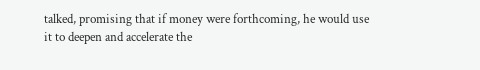talked, promising that if money were forthcoming, he would use it to deepen and accelerate the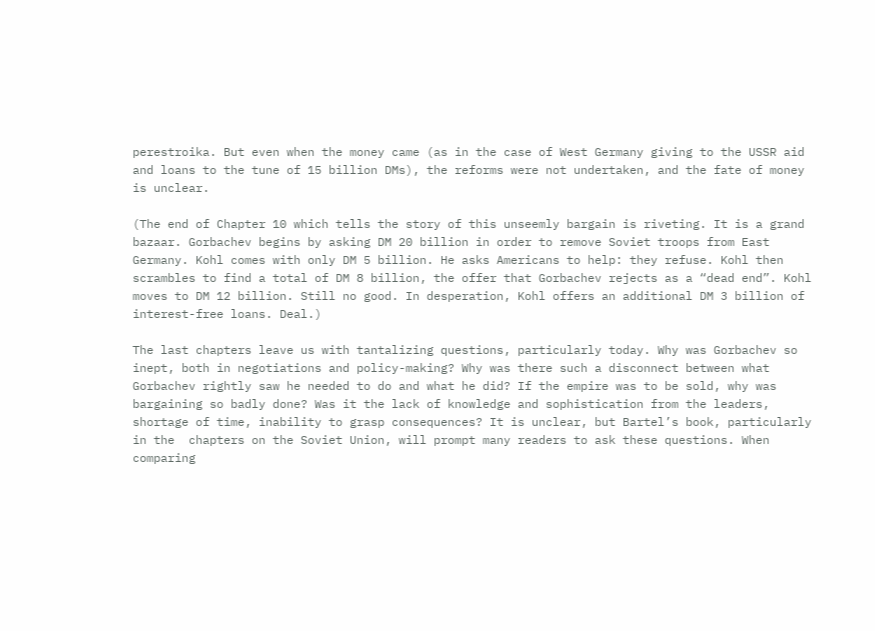perestroika. But even when the money came (as in the case of West Germany giving to the USSR aid and loans to the tune of 15 billion DMs), the reforms were not undertaken, and the fate of money is unclear.

(The end of Chapter 10 which tells the story of this unseemly bargain is riveting. It is a grand bazaar. Gorbachev begins by asking DM 20 billion in order to remove Soviet troops from East Germany. Kohl comes with only DM 5 billion. He asks Americans to help: they refuse. Kohl then scrambles to find a total of DM 8 billion, the offer that Gorbachev rejects as a “dead end”. Kohl moves to DM 12 billion. Still no good. In desperation, Kohl offers an additional DM 3 billion of interest-free loans. Deal.)

The last chapters leave us with tantalizing questions, particularly today. Why was Gorbachev so inept, both in negotiations and policy-making? Why was there such a disconnect between what Gorbachev rightly saw he needed to do and what he did? If the empire was to be sold, why was bargaining so badly done? Was it the lack of knowledge and sophistication from the leaders, shortage of time, inability to grasp consequences? It is unclear, but Bartel’s book, particularly in the  chapters on the Soviet Union, will prompt many readers to ask these questions. When comparing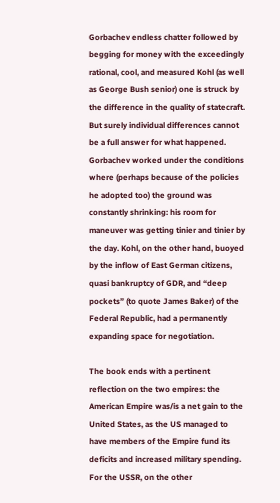Gorbachev endless chatter followed by begging for money with the exceedingly rational, cool, and measured Kohl (as well as George Bush senior) one is struck by the difference in the quality of statecraft. But surely individual differences cannot be a full answer for what happened. Gorbachev worked under the conditions where (perhaps because of the policies he adopted too) the ground was constantly shrinking: his room for maneuver was getting tinier and tinier by the day. Kohl, on the other hand, buoyed by the inflow of East German citizens, quasi bankruptcy of GDR, and “deep pockets” (to quote James Baker) of the Federal Republic, had a permanently expanding space for negotiation.

The book ends with a pertinent reflection on the two empires: the American Empire was/is a net gain to the United States, as the US managed to have members of the Empire fund its deficits and increased military spending. For the USSR, on the other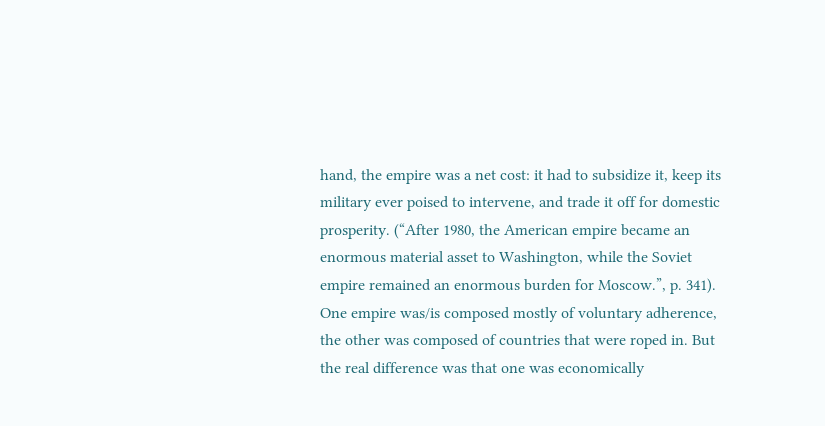hand, the empire was a net cost: it had to subsidize it, keep its military ever poised to intervene, and trade it off for domestic prosperity. (“After 1980, the American empire became an enormous material asset to Washington, while the Soviet empire remained an enormous burden for Moscow.”, p. 341). One empire was/is composed mostly of voluntary adherence,  the other was composed of countries that were roped in. But the real difference was that one was economically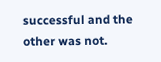successful and the other was not.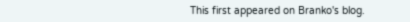This first appeared on Branko's blog.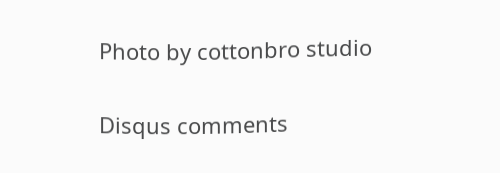Photo by cottonbro studio

Disqus comments